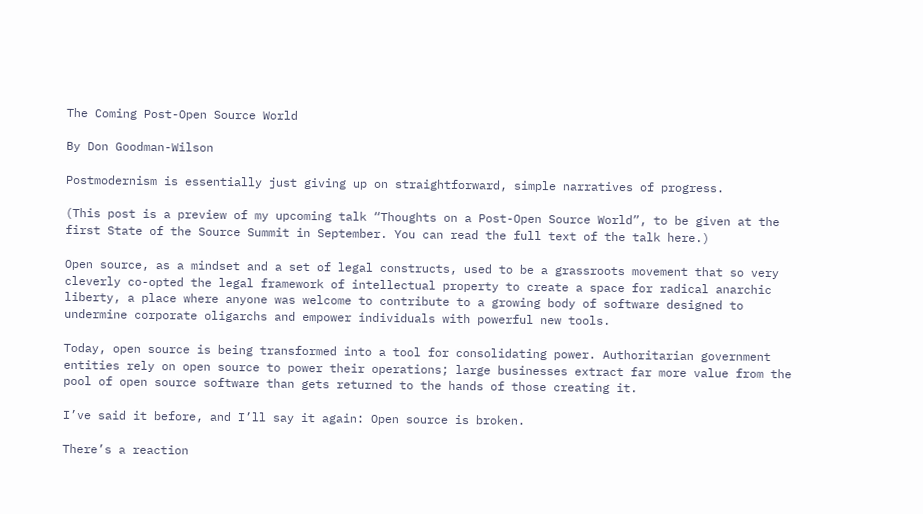The Coming Post-Open Source World

By Don Goodman-Wilson

Postmodernism is essentially just giving up on straightforward, simple narratives of progress.

(This post is a preview of my upcoming talk “Thoughts on a Post-Open Source World”, to be given at the first State of the Source Summit in September. You can read the full text of the talk here.)

Open source, as a mindset and a set of legal constructs, used to be a grassroots movement that so very cleverly co-opted the legal framework of intellectual property to create a space for radical anarchic liberty, a place where anyone was welcome to contribute to a growing body of software designed to undermine corporate oligarchs and empower individuals with powerful new tools.

Today, open source is being transformed into a tool for consolidating power. Authoritarian government entities rely on open source to power their operations; large businesses extract far more value from the pool of open source software than gets returned to the hands of those creating it.

I’ve said it before, and I’ll say it again: Open source is broken.

There’s a reaction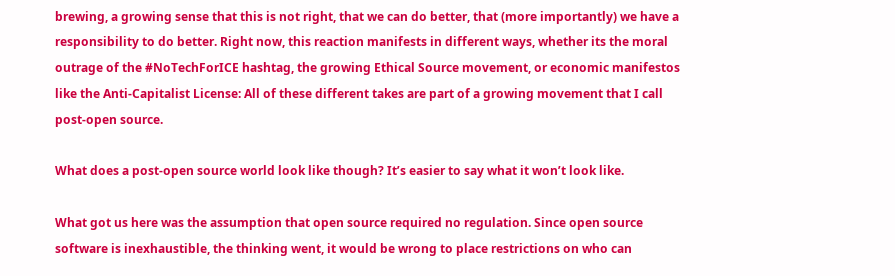brewing, a growing sense that this is not right, that we can do better, that (more importantly) we have a responsibility to do better. Right now, this reaction manifests in different ways, whether its the moral outrage of the #NoTechForICE hashtag, the growing Ethical Source movement, or economic manifestos like the Anti-Capitalist License: All of these different takes are part of a growing movement that I call post-open source.

What does a post-open source world look like though? It’s easier to say what it won’t look like.

What got us here was the assumption that open source required no regulation. Since open source software is inexhaustible, the thinking went, it would be wrong to place restrictions on who can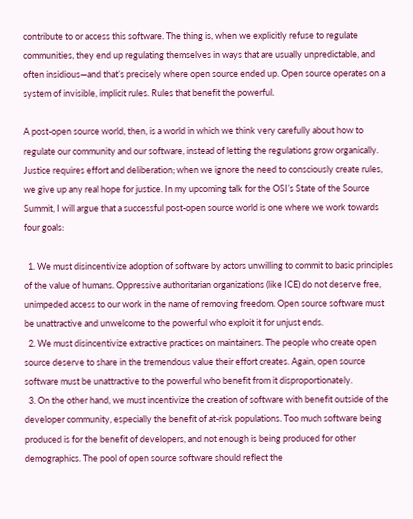contribute to or access this software. The thing is, when we explicitly refuse to regulate communities, they end up regulating themselves in ways that are usually unpredictable, and often insidious—and that’s precisely where open source ended up. Open source operates on a system of invisible, implicit rules. Rules that benefit the powerful.

A post-open source world, then, is a world in which we think very carefully about how to regulate our community and our software, instead of letting the regulations grow organically. Justice requires effort and deliberation; when we ignore the need to consciously create rules, we give up any real hope for justice. In my upcoming talk for the OSI’s State of the Source Summit, I will argue that a successful post-open source world is one where we work towards four goals:

  1. We must disincentivize adoption of software by actors unwilling to commit to basic principles of the value of humans. Oppressive authoritarian organizations (like ICE) do not deserve free, unimpeded access to our work in the name of removing freedom. Open source software must be unattractive and unwelcome to the powerful who exploit it for unjust ends.
  2. We must disincentivize extractive practices on maintainers. The people who create open source deserve to share in the tremendous value their effort creates. Again, open source software must be unattractive to the powerful who benefit from it disproportionately.
  3. On the other hand, we must incentivize the creation of software with benefit outside of the developer community, especially the benefit of at-risk populations. Too much software being produced is for the benefit of developers, and not enough is being produced for other demographics. The pool of open source software should reflect the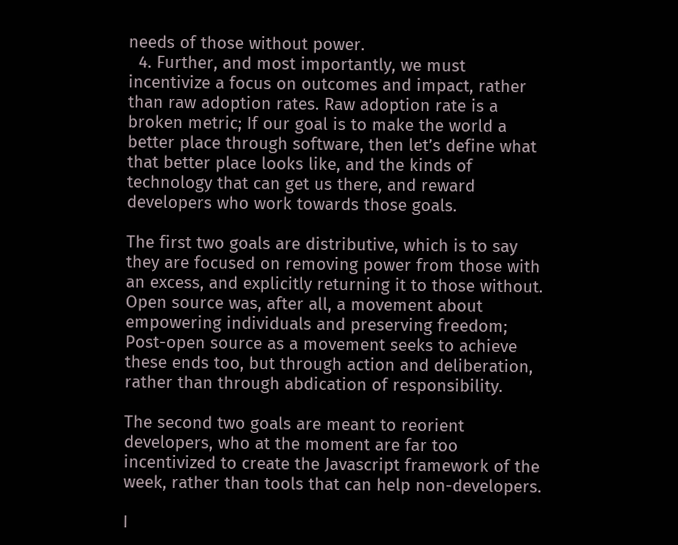needs of those without power.
  4. Further, and most importantly, we must incentivize a focus on outcomes and impact, rather than raw adoption rates. Raw adoption rate is a broken metric; If our goal is to make the world a better place through software, then let’s define what that better place looks like, and the kinds of technology that can get us there, and reward developers who work towards those goals.

The first two goals are distributive, which is to say they are focused on removing power from those with an excess, and explicitly returning it to those without. Open source was, after all, a movement about empowering individuals and preserving freedom; Post-open source as a movement seeks to achieve these ends too, but through action and deliberation, rather than through abdication of responsibility.

The second two goals are meant to reorient developers, who at the moment are far too incentivized to create the Javascript framework of the week, rather than tools that can help non-developers.

I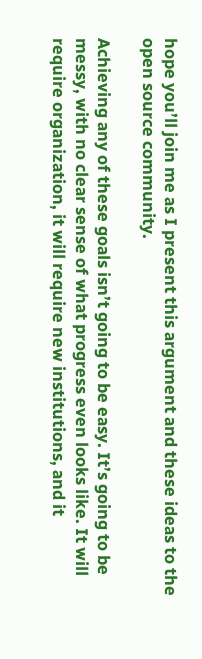hope you’ll join me as I present this argument and these ideas to the open source community.

Achieving any of these goals isn’t going to be easy. It’s going to be messy, with no clear sense of what progress even looks like. It will require organization, it will require new institutions, and it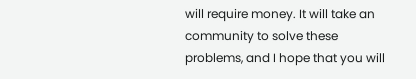will require money. It will take an community to solve these problems, and I hope that you will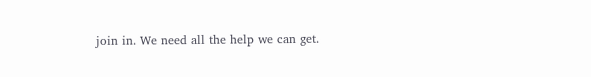join in. We need all the help we can get.